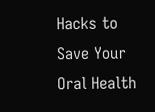Hacks to Save Your Oral Health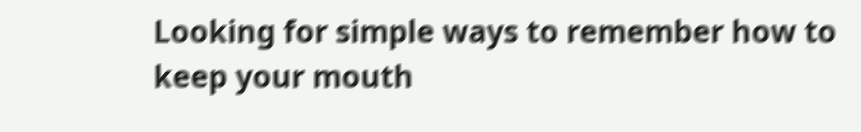Looking for simple ways to remember how to keep your mouth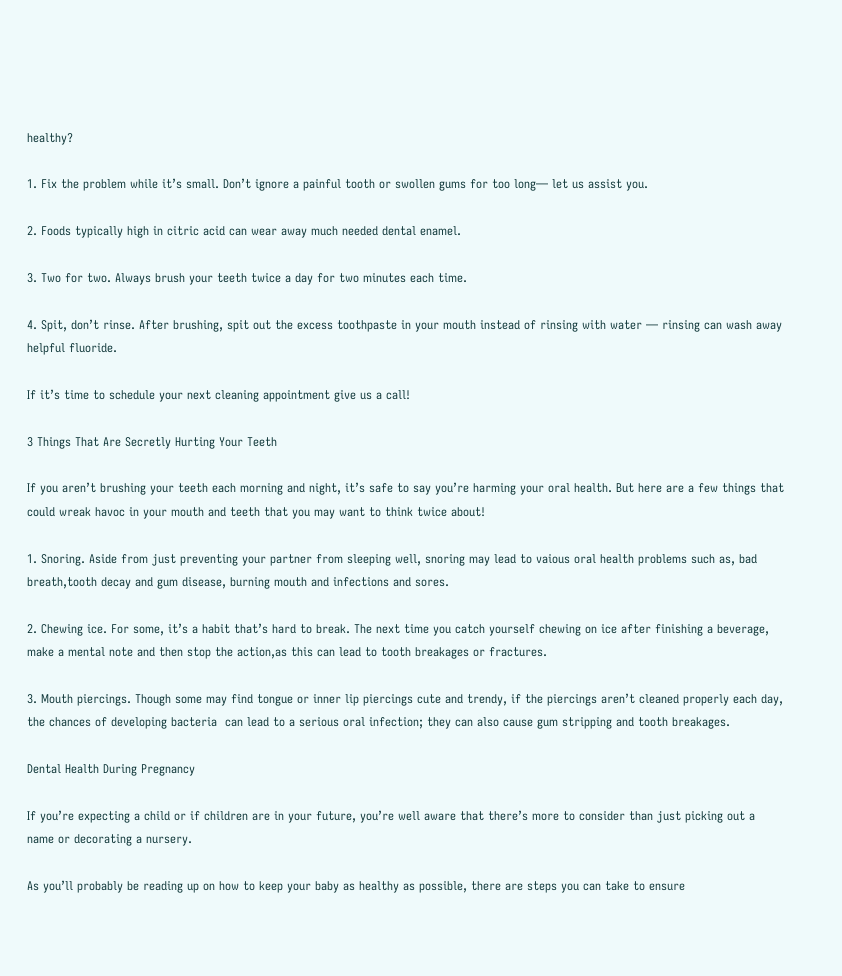healthy?

1. Fix the problem while it’s small. Don’t ignore a painful tooth or swollen gums for too long— let us assist you.

2. Foods typically high in citric acid can wear away much needed dental enamel.

3. Two for two. Always brush your teeth twice a day for two minutes each time.

4. Spit, don’t rinse. After brushing, spit out the excess toothpaste in your mouth instead of rinsing with water — rinsing can wash away helpful fluoride.

If it’s time to schedule your next cleaning appointment give us a call!

3 Things That Are Secretly Hurting Your Teeth

If you aren’t brushing your teeth each morning and night, it’s safe to say you’re harming your oral health. But here are a few things that could wreak havoc in your mouth and teeth that you may want to think twice about!

1. Snoring. Aside from just preventing your partner from sleeping well, snoring may lead to vaious oral health problems such as, bad breath,tooth decay and gum disease, burning mouth and infections and sores.

2. Chewing ice. For some, it’s a habit that’s hard to break. The next time you catch yourself chewing on ice after finishing a beverage, make a mental note and then stop the action,as this can lead to tooth breakages or fractures.

3. Mouth piercings. Though some may find tongue or inner lip piercings cute and trendy, if the piercings aren’t cleaned properly each day, the chances of developing bacteria  can lead to a serious oral infection; they can also cause gum stripping and tooth breakages.

Dental Health During Pregnancy

If you’re expecting a child or if children are in your future, you’re well aware that there’s more to consider than just picking out a name or decorating a nursery.

As you’ll probably be reading up on how to keep your baby as healthy as possible, there are steps you can take to ensure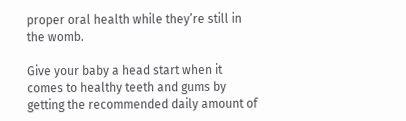proper oral health while they’re still in the womb.

Give your baby a head start when it comes to healthy teeth and gums by getting the recommended daily amount of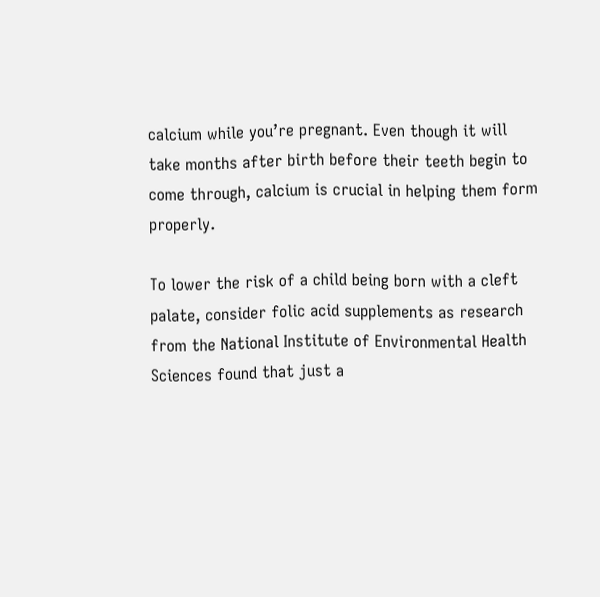calcium while you’re pregnant. Even though it will take months after birth before their teeth begin to come through, calcium is crucial in helping them form properly.

To lower the risk of a child being born with a cleft palate, consider folic acid supplements as research from the National Institute of Environmental Health Sciences found that just a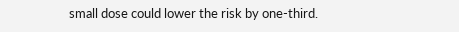small dose could lower the risk by one-third.